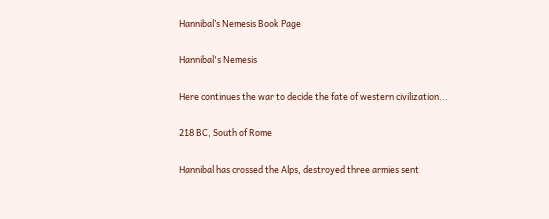Hannibal’s Nemesis Book Page

Hannibal's Nemesis

Here continues the war to decide the fate of western civilization...

218 BC, South of Rome

Hannibal has crossed the Alps, destroyed three armies sent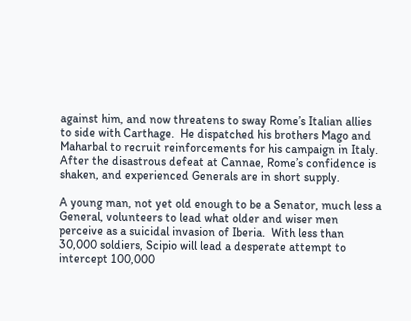against him, and now threatens to sway Rome’s Italian allies to side with Carthage.  He dispatched his brothers Mago and Maharbal to recruit reinforcements for his campaign in Italy.  After the disastrous defeat at Cannae, Rome’s confidence is shaken, and experienced Generals are in short supply.

A young man, not yet old enough to be a Senator, much less a General, volunteers to lead what older and wiser men perceive as a suicidal invasion of Iberia.  With less than 30,000 soldiers, Scipio will lead a desperate attempt to intercept 100,000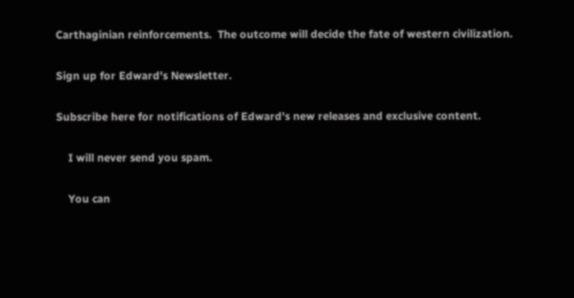Carthaginian reinforcements.  The outcome will decide the fate of western civilization.

Sign up for Edward's Newsletter.

Subscribe here for notifications of Edward's new releases and exclusive content.

    I will never send you spam.

    You can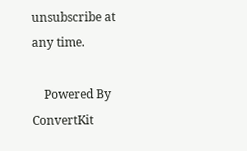unsubscribe at any time.

    Powered By ConvertKit